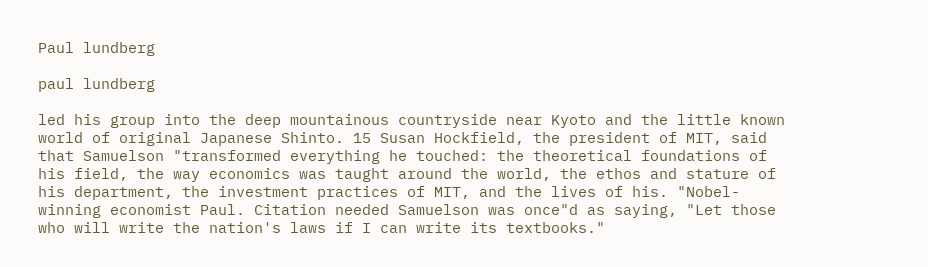Paul lundberg

paul lundberg

led his group into the deep mountainous countryside near Kyoto and the little known world of original Japanese Shinto. 15 Susan Hockfield, the president of MIT, said that Samuelson "transformed everything he touched: the theoretical foundations of his field, the way economics was taught around the world, the ethos and stature of his department, the investment practices of MIT, and the lives of his. "Nobel-winning economist Paul. Citation needed Samuelson was once"d as saying, "Let those who will write the nation's laws if I can write its textbooks."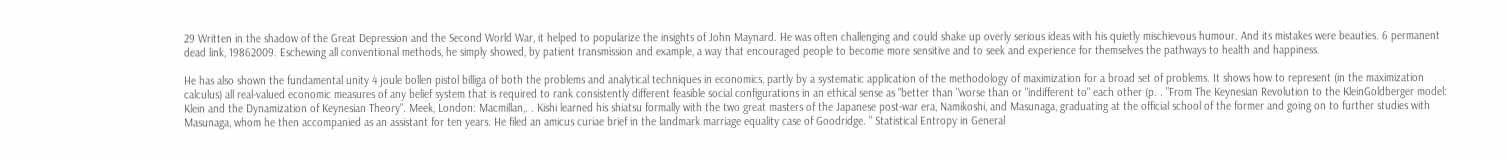29 Written in the shadow of the Great Depression and the Second World War, it helped to popularize the insights of John Maynard. He was often challenging and could shake up overly serious ideas with his quietly mischievous humour. And its mistakes were beauties. 6 permanent dead link, 19862009. Eschewing all conventional methods, he simply showed, by patient transmission and example, a way that encouraged people to become more sensitive and to seek and experience for themselves the pathways to health and happiness.

He has also shown the fundamental unity 4 joule bollen pistol billiga of both the problems and analytical techniques in economics, partly by a systematic application of the methodology of maximization for a broad set of problems. It shows how to represent (in the maximization calculus) all real-valued economic measures of any belief system that is required to rank consistently different feasible social configurations in an ethical sense as "better than "worse than or "indifferent to" each other (p. . "From The Keynesian Revolution to the KleinGoldberger model: Klein and the Dynamization of Keynesian Theory". Meek, London: Macmillan,. . Kishi learned his shiatsu formally with the two great masters of the Japanese post-war era, Namikoshi, and Masunaga, graduating at the official school of the former and going on to further studies with Masunaga, whom he then accompanied as an assistant for ten years. He filed an amicus curiae brief in the landmark marriage equality case of Goodridge. " Statistical Entropy in General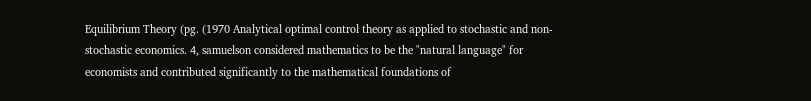Equilibrium Theory (pg. (1970 Analytical optimal control theory as applied to stochastic and non-stochastic economics. 4, samuelson considered mathematics to be the "natural language" for economists and contributed significantly to the mathematical foundations of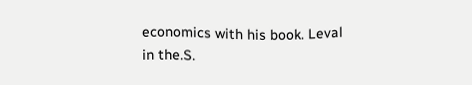economics with his book. Leval in the.S.